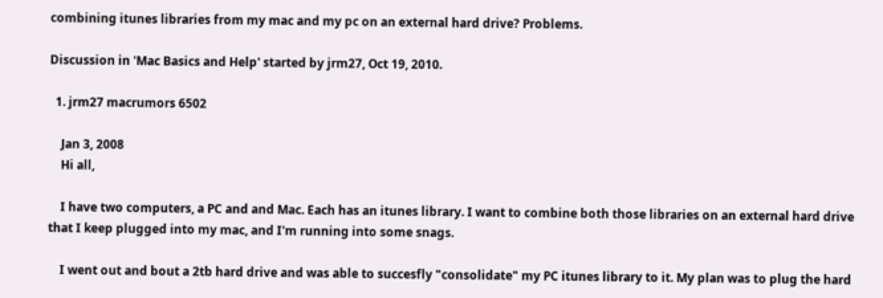combining itunes libraries from my mac and my pc on an external hard drive? Problems.

Discussion in 'Mac Basics and Help' started by jrm27, Oct 19, 2010.

  1. jrm27 macrumors 6502

    Jan 3, 2008
    Hi all,

    I have two computers, a PC and and Mac. Each has an itunes library. I want to combine both those libraries on an external hard drive that I keep plugged into my mac, and I'm running into some snags.

    I went out and bout a 2tb hard drive and was able to succesfly "consolidate" my PC itunes library to it. My plan was to plug the hard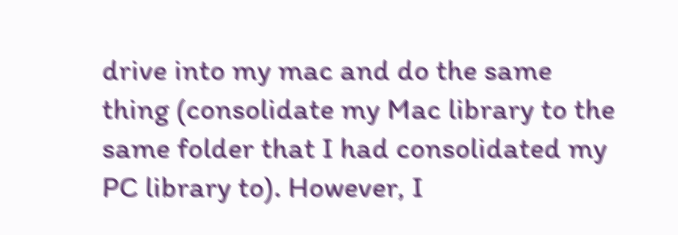drive into my mac and do the same thing (consolidate my Mac library to the same folder that I had consolidated my PC library to). However, I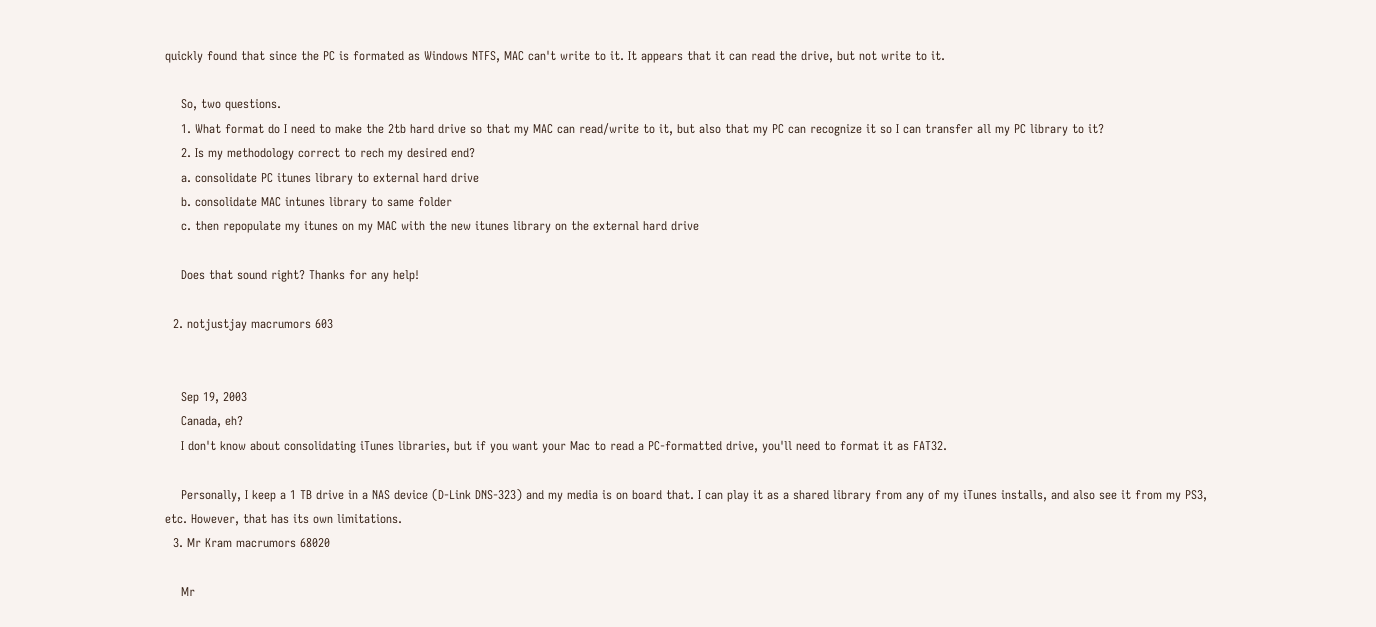quickly found that since the PC is formated as Windows NTFS, MAC can't write to it. It appears that it can read the drive, but not write to it.

    So, two questions.
    1. What format do I need to make the 2tb hard drive so that my MAC can read/write to it, but also that my PC can recognize it so I can transfer all my PC library to it?
    2. Is my methodology correct to rech my desired end?
    a. consolidate PC itunes library to external hard drive
    b. consolidate MAC intunes library to same folder
    c. then repopulate my itunes on my MAC with the new itunes library on the external hard drive

    Does that sound right? Thanks for any help!

  2. notjustjay macrumors 603


    Sep 19, 2003
    Canada, eh?
    I don't know about consolidating iTunes libraries, but if you want your Mac to read a PC-formatted drive, you'll need to format it as FAT32.

    Personally, I keep a 1 TB drive in a NAS device (D-Link DNS-323) and my media is on board that. I can play it as a shared library from any of my iTunes installs, and also see it from my PS3, etc. However, that has its own limitations.
  3. Mr Kram macrumors 68020

    Mr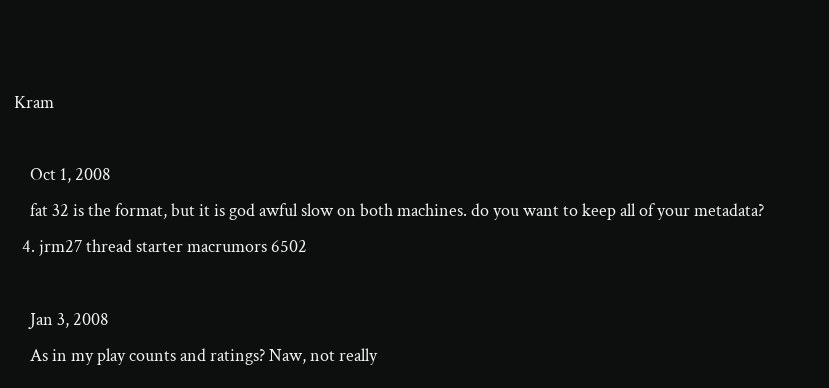Kram

    Oct 1, 2008
    fat 32 is the format, but it is god awful slow on both machines. do you want to keep all of your metadata?
  4. jrm27 thread starter macrumors 6502

    Jan 3, 2008
    As in my play counts and ratings? Naw, not really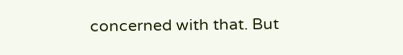concerned with that. But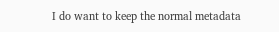I do want to keep the normal metadata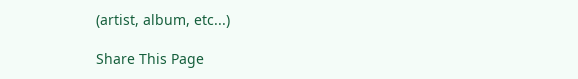(artist, album, etc...)

Share This Page